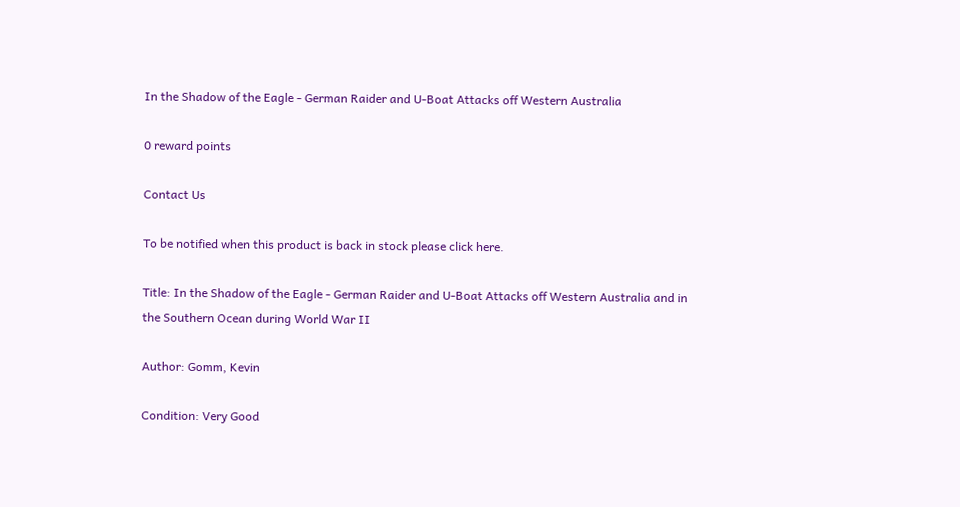In the Shadow of the Eagle - German Raider and U-Boat Attacks off Western Australia

0 reward points

Contact Us

To be notified when this product is back in stock please click here.

Title: In the Shadow of the Eagle - German Raider and U-Boat Attacks off Western Australia and in the Southern Ocean during World War II

Author: Gomm, Kevin

Condition: Very Good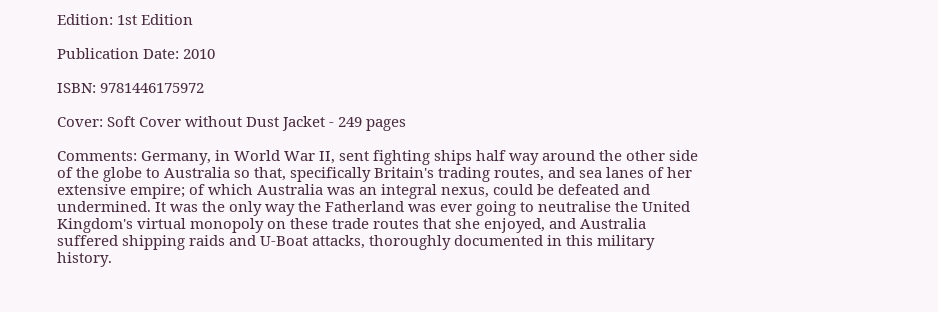Edition: 1st Edition

Publication Date: 2010

ISBN: 9781446175972

Cover: Soft Cover without Dust Jacket - 249 pages

Comments: Germany, in World War II, sent fighting ships half way around the other side of the globe to Australia so that, specifically Britain's trading routes, and sea lanes of her extensive empire; of which Australia was an integral nexus, could be defeated and undermined. It was the only way the Fatherland was ever going to neutralise the United Kingdom's virtual monopoly on these trade routes that she enjoyed, and Australia suffered shipping raids and U-Boat attacks, thoroughly documented in this military history.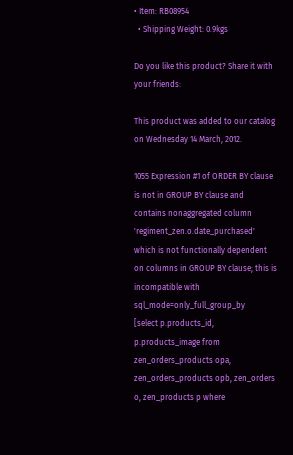• Item: RB08954
  • Shipping Weight: 0.9kgs

Do you like this product? Share it with your friends:

This product was added to our catalog on Wednesday 14 March, 2012.

1055 Expression #1 of ORDER BY clause is not in GROUP BY clause and contains nonaggregated column 'regiment_zen.o.date_purchased' which is not functionally dependent on columns in GROUP BY clause; this is incompatible with sql_mode=only_full_group_by
[select p.products_id, p.products_image from zen_orders_products opa, zen_orders_products opb, zen_orders o, zen_products p where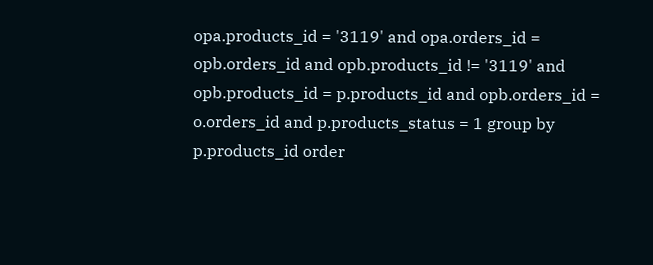opa.products_id = '3119' and opa.orders_id = opb.orders_id and opb.products_id != '3119' and opb.products_id = p.products_id and opb.orders_id = o.orders_id and p.products_status = 1 group by p.products_id order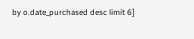by o.date_purchased desc limit 6]